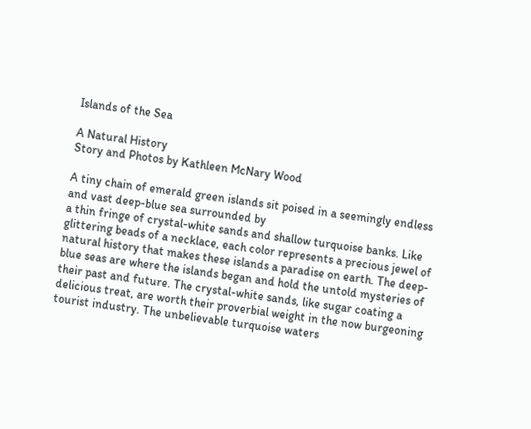Islands of the Sea

A Natural History
Story and Photos by Kathleen McNary Wood

A tiny chain of emerald green islands sit poised in a seemingly endless and vast deep-blue sea surrounded by
a thin fringe of crystal-white sands and shallow turquoise banks. Like glittering beads of a necklace, each color represents a precious jewel of natural history that makes these islands a paradise on earth. The deep-blue seas are where the islands began and hold the untold mysteries of their past and future. The crystal-white sands, like sugar coating a delicious treat, are worth their proverbial weight in the now burgeoning tourist industry. The unbelievable turquoise waters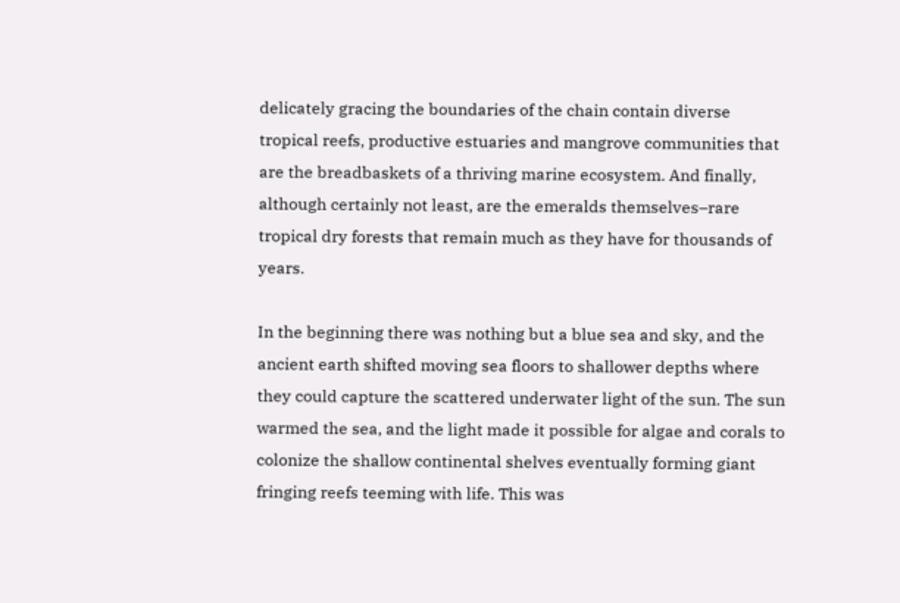delicately gracing the boundaries of the chain contain diverse tropical reefs, productive estuaries and mangrove communities that are the breadbaskets of a thriving marine ecosystem. And finally, although certainly not least, are the emeralds themselves–rare tropical dry forests that remain much as they have for thousands of years.

In the beginning there was nothing but a blue sea and sky, and the ancient earth shifted moving sea floors to shallower depths where they could capture the scattered underwater light of the sun. The sun warmed the sea, and the light made it possible for algae and corals to colonize the shallow continental shelves eventually forming giant fringing reefs teeming with life. This was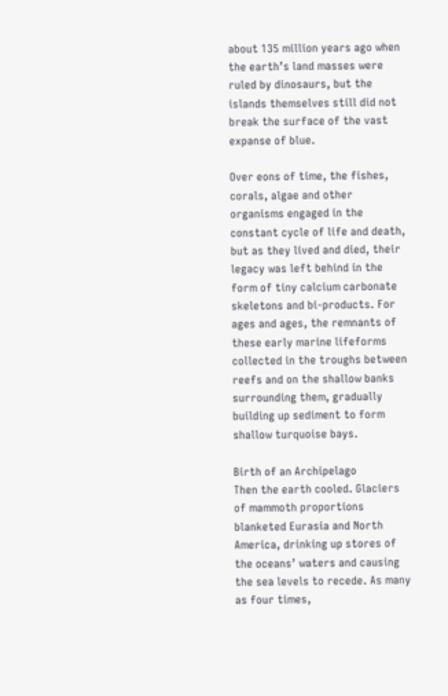about 135 million years ago when the earth’s land masses were ruled by dinosaurs, but the islands themselves still did not break the surface of the vast expanse of blue.

Over eons of time, the fishes, corals, algae and other organisms engaged in the constant cycle of life and death, but as they lived and died, their legacy was left behind in the form of tiny calcium carbonate skeletons and bi-products. For ages and ages, the remnants of these early marine lifeforms collected in the troughs between reefs and on the shallow banks surrounding them, gradually building up sediment to form shallow turquoise bays.

Birth of an Archipelago
Then the earth cooled. Glaciers of mammoth proportions blanketed Eurasia and North America, drinking up stores of the oceans’ waters and causing the sea levels to recede. As many as four times,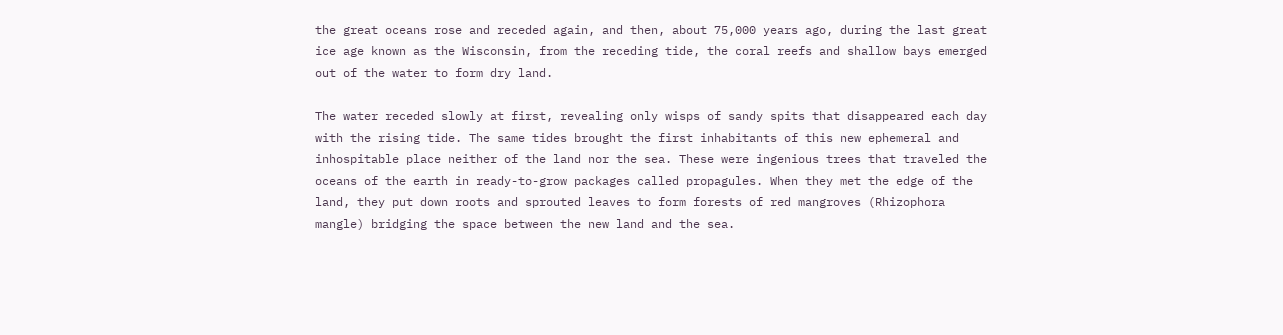the great oceans rose and receded again, and then, about 75,000 years ago, during the last great ice age known as the Wisconsin, from the receding tide, the coral reefs and shallow bays emerged out of the water to form dry land.

The water receded slowly at first, revealing only wisps of sandy spits that disappeared each day with the rising tide. The same tides brought the first inhabitants of this new ephemeral and inhospitable place neither of the land nor the sea. These were ingenious trees that traveled the oceans of the earth in ready-to-grow packages called propagules. When they met the edge of the land, they put down roots and sprouted leaves to form forests of red mangroves (Rhizophora mangle) bridging the space between the new land and the sea.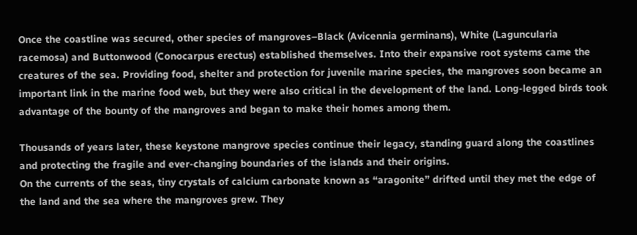Once the coastline was secured, other species of mangroves–Black (Avicennia germinans), White (Laguncularia racemosa) and Buttonwood (Conocarpus erectus) established themselves. Into their expansive root systems came the creatures of the sea. Providing food, shelter and protection for juvenile marine species, the mangroves soon became an important link in the marine food web, but they were also critical in the development of the land. Long-legged birds took advantage of the bounty of the mangroves and began to make their homes among them.

Thousands of years later, these keystone mangrove species continue their legacy, standing guard along the coastlines and protecting the fragile and ever-changing boundaries of the islands and their origins.
On the currents of the seas, tiny crystals of calcium carbonate known as “aragonite” drifted until they met the edge of the land and the sea where the mangroves grew. They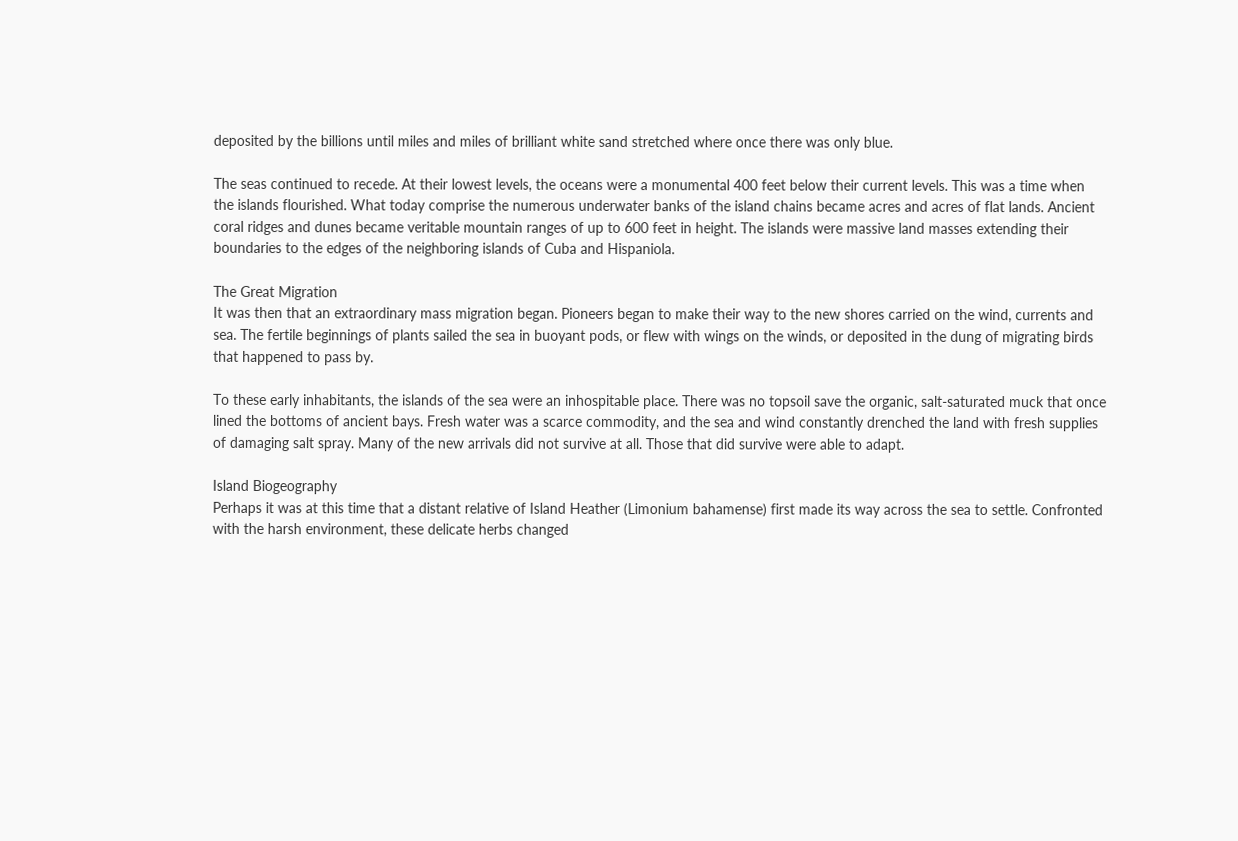deposited by the billions until miles and miles of brilliant white sand stretched where once there was only blue.

The seas continued to recede. At their lowest levels, the oceans were a monumental 400 feet below their current levels. This was a time when the islands flourished. What today comprise the numerous underwater banks of the island chains became acres and acres of flat lands. Ancient coral ridges and dunes became veritable mountain ranges of up to 600 feet in height. The islands were massive land masses extending their boundaries to the edges of the neighboring islands of Cuba and Hispaniola.

The Great Migration
It was then that an extraordinary mass migration began. Pioneers began to make their way to the new shores carried on the wind, currents and sea. The fertile beginnings of plants sailed the sea in buoyant pods, or flew with wings on the winds, or deposited in the dung of migrating birds that happened to pass by.

To these early inhabitants, the islands of the sea were an inhospitable place. There was no topsoil save the organic, salt-saturated muck that once lined the bottoms of ancient bays. Fresh water was a scarce commodity, and the sea and wind constantly drenched the land with fresh supplies of damaging salt spray. Many of the new arrivals did not survive at all. Those that did survive were able to adapt.

Island Biogeography
Perhaps it was at this time that a distant relative of Island Heather (Limonium bahamense) first made its way across the sea to settle. Confronted with the harsh environment, these delicate herbs changed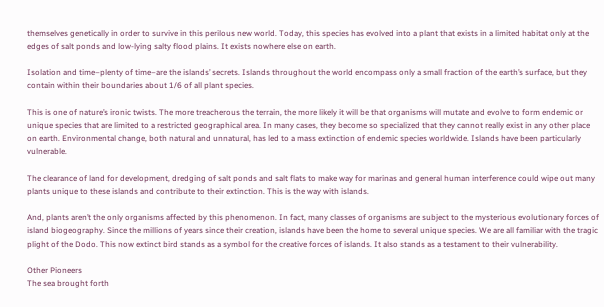themselves genetically in order to survive in this perilous new world. Today, this species has evolved into a plant that exists in a limited habitat only at the edges of salt ponds and low-lying salty flood plains. It exists nowhere else on earth.

Isolation and time–plenty of time–are the islands’ secrets. Islands throughout the world encompass only a small fraction of the earth’s surface, but they contain within their boundaries about 1/6 of all plant species.

This is one of nature’s ironic twists. The more treacherous the terrain, the more likely it will be that organisms will mutate and evolve to form endemic or unique species that are limited to a restricted geographical area. In many cases, they become so specialized that they cannot really exist in any other place on earth. Environmental change, both natural and unnatural, has led to a mass extinction of endemic species worldwide. Islands have been particularly vulnerable.

The clearance of land for development, dredging of salt ponds and salt flats to make way for marinas and general human interference could wipe out many plants unique to these islands and contribute to their extinction. This is the way with islands.

And, plants aren’t the only organisms affected by this phenomenon. In fact, many classes of organisms are subject to the mysterious evolutionary forces of island biogeography. Since the millions of years since their creation, islands have been the home to several unique species. We are all familiar with the tragic plight of the Dodo. This now extinct bird stands as a symbol for the creative forces of islands. It also stands as a testament to their vulnerability.

Other Pioneers
The sea brought forth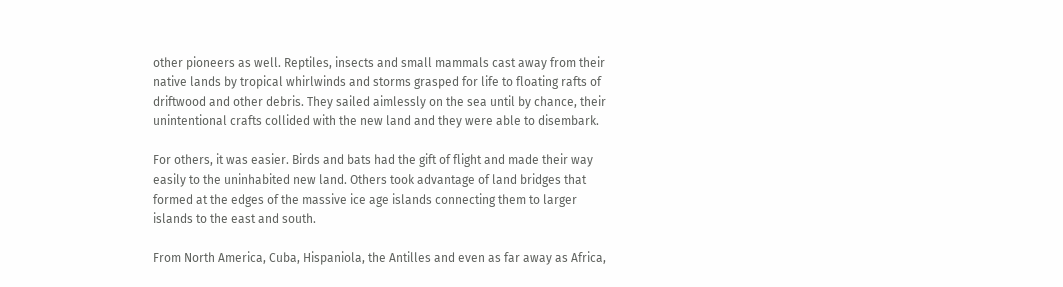other pioneers as well. Reptiles, insects and small mammals cast away from their native lands by tropical whirlwinds and storms grasped for life to floating rafts of driftwood and other debris. They sailed aimlessly on the sea until by chance, their unintentional crafts collided with the new land and they were able to disembark.

For others, it was easier. Birds and bats had the gift of flight and made their way easily to the uninhabited new land. Others took advantage of land bridges that formed at the edges of the massive ice age islands connecting them to larger islands to the east and south.

From North America, Cuba, Hispaniola, the Antilles and even as far away as Africa,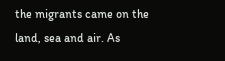the migrants came on the land, sea and air. As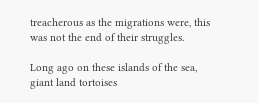treacherous as the migrations were, this was not the end of their struggles.

Long ago on these islands of the sea, giant land tortoises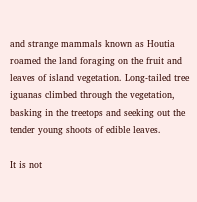and strange mammals known as Houtia roamed the land foraging on the fruit and leaves of island vegetation. Long-tailed tree iguanas climbed through the vegetation, basking in the treetops and seeking out the tender young shoots of edible leaves.

It is not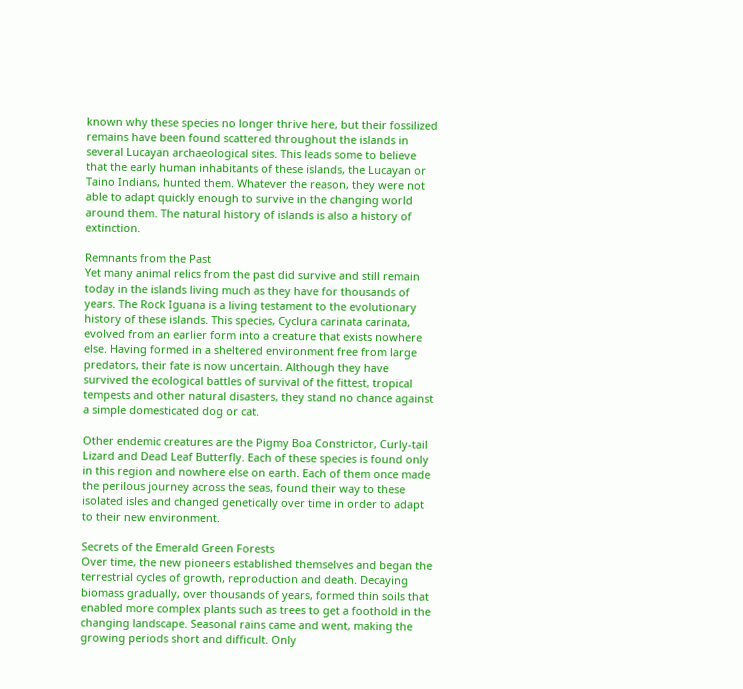known why these species no longer thrive here, but their fossilized remains have been found scattered throughout the islands in several Lucayan archaeological sites. This leads some to believe that the early human inhabitants of these islands, the Lucayan or Taino Indians, hunted them. Whatever the reason, they were not able to adapt quickly enough to survive in the changing world around them. The natural history of islands is also a history of extinction.

Remnants from the Past
Yet many animal relics from the past did survive and still remain today in the islands living much as they have for thousands of years. The Rock Iguana is a living testament to the evolutionary history of these islands. This species, Cyclura carinata carinata, evolved from an earlier form into a creature that exists nowhere else. Having formed in a sheltered environment free from large predators, their fate is now uncertain. Although they have survived the ecological battles of survival of the fittest, tropical tempests and other natural disasters, they stand no chance against a simple domesticated dog or cat.

Other endemic creatures are the Pigmy Boa Constrictor, Curly-tail Lizard and Dead Leaf Butterfly. Each of these species is found only in this region and nowhere else on earth. Each of them once made the perilous journey across the seas, found their way to these isolated isles and changed genetically over time in order to adapt to their new environment.

Secrets of the Emerald Green Forests
Over time, the new pioneers established themselves and began the terrestrial cycles of growth, reproduction and death. Decaying biomass gradually, over thousands of years, formed thin soils that enabled more complex plants such as trees to get a foothold in the changing landscape. Seasonal rains came and went, making the growing periods short and difficult. Only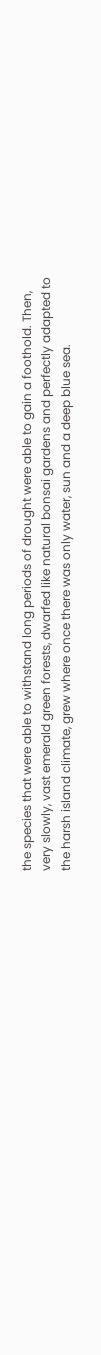the species that were able to withstand long periods of drought were able to gain a foothold. Then, very slowly, vast emerald green forests, dwarfed like natural bonsai gardens and perfectly adapted to the harsh island climate, grew where once there was only water, sun and a deep blue sea.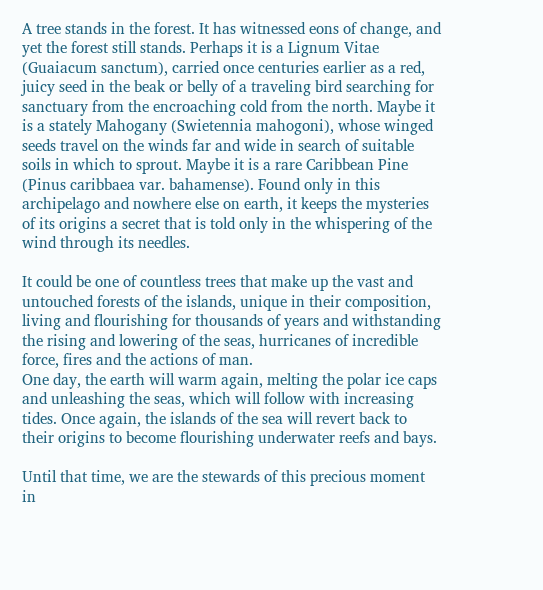A tree stands in the forest. It has witnessed eons of change, and yet the forest still stands. Perhaps it is a Lignum Vitae (Guaiacum sanctum), carried once centuries earlier as a red, juicy seed in the beak or belly of a traveling bird searching for sanctuary from the encroaching cold from the north. Maybe it is a stately Mahogany (Swietennia mahogoni), whose winged seeds travel on the winds far and wide in search of suitable soils in which to sprout. Maybe it is a rare Caribbean Pine (Pinus caribbaea var. bahamense). Found only in this archipelago and nowhere else on earth, it keeps the mysteries of its origins a secret that is told only in the whispering of the wind through its needles.

It could be one of countless trees that make up the vast and untouched forests of the islands, unique in their composition, living and flourishing for thousands of years and withstanding the rising and lowering of the seas, hurricanes of incredible force, fires and the actions of man.
One day, the earth will warm again, melting the polar ice caps and unleashing the seas, which will follow with increasing tides. Once again, the islands of the sea will revert back to their origins to become flourishing underwater reefs and bays.

Until that time, we are the stewards of this precious moment in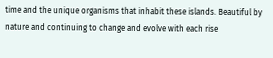time and the unique organisms that inhabit these islands. Beautiful by nature and continuing to change and evolve with each rise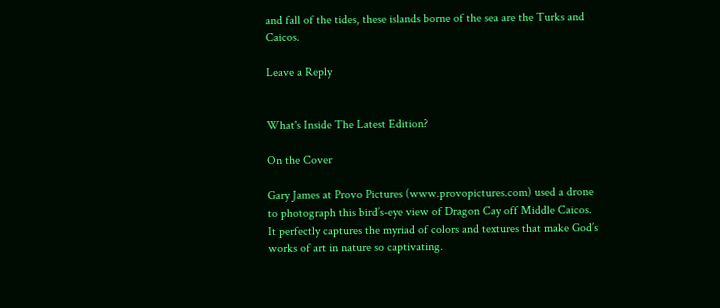and fall of the tides, these islands borne of the sea are the Turks and Caicos.

Leave a Reply


What's Inside The Latest Edition?

On the Cover

Gary James at Provo Pictures (www.provopictures.com) used a drone to photograph this bird’s-eye view of Dragon Cay off Middle Caicos. It perfectly captures the myriad of colors and textures that make God’s works of art in nature so captivating.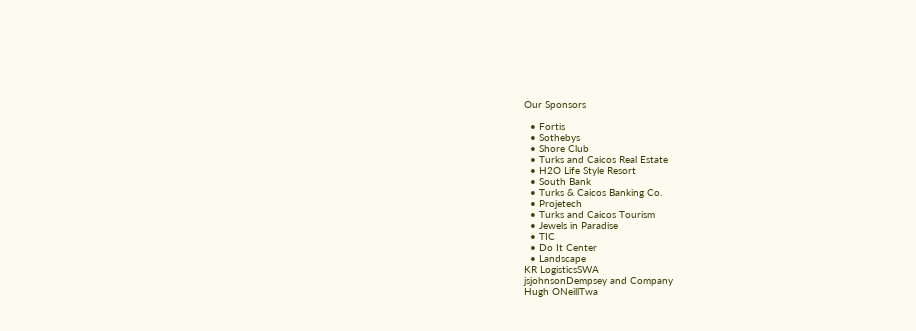Our Sponsors

  • Fortis
  • Sothebys
  • Shore Club
  • Turks and Caicos Real Estate
  • H2O Life Style Resort
  • South Bank
  • Turks & Caicos Banking Co.
  • Projetech
  • Turks and Caicos Tourism
  • Jewels in Paradise
  • TIC
  • Do It Center
  • Landscape
KR LogisticsSWA
jsjohnsonDempsey and Company
Hugh ONeillTwa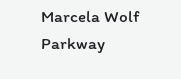Marcela Wolf
Parkway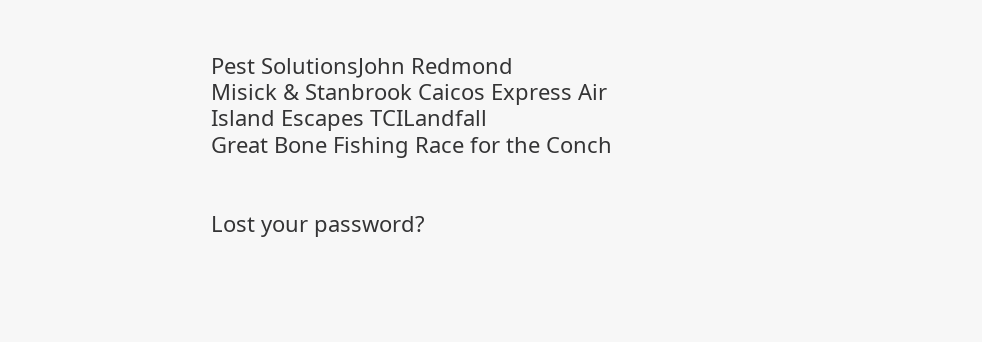Pest SolutionsJohn Redmond
Misick & Stanbrook Caicos Express Air
Island Escapes TCILandfall
Great Bone Fishing Race for the Conch


Lost your password?